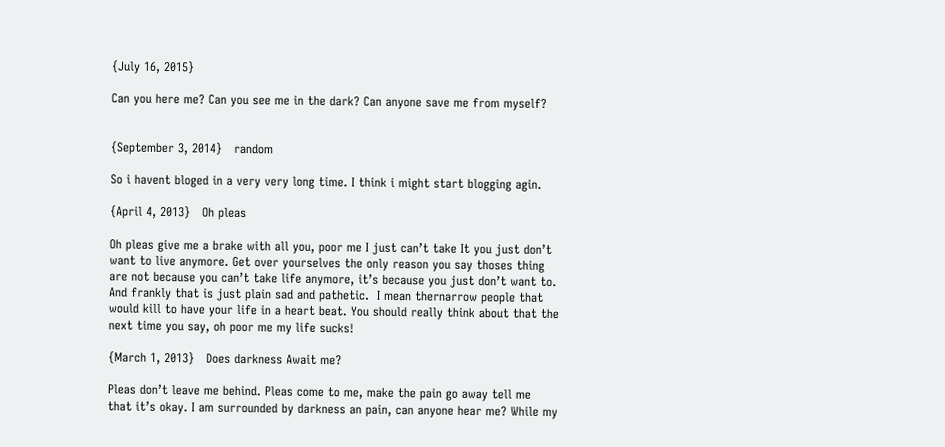{July 16, 2015}

Can you here me? Can you see me in the dark? Can anyone save me from myself?


{September 3, 2014}   random

So i havent bloged in a very very long time. I think i might start blogging agin.

{April 4, 2013}   Oh pleas

Oh pleas give me a brake with all you, poor me I just can’t take It you just don’t want to live anymore. Get over yourselves the only reason you say thoses thing are not because you can’t take life anymore, it’s because you just don’t want to. And frankly that is just plain sad and pathetic.  I mean thernarrow people that would kill to have your life in a heart beat. You should really think about that the next time you say, oh poor me my life sucks!

{March 1, 2013}   Does darkness Await me?

Pleas don’t leave me behind. Pleas come to me, make the pain go away tell me that it’s okay. I am surrounded by darkness an pain, can anyone hear me? While my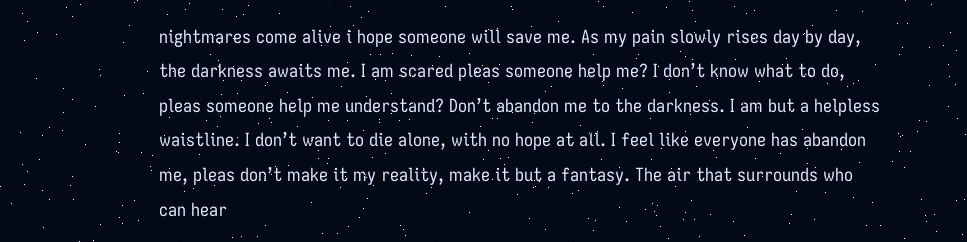nightmares come alive i hope someone will save me. As my pain slowly rises day by day, the darkness awaits me. I am scared pleas someone help me? I don’t know what to do, pleas someone help me understand? Don’t abandon me to the darkness. I am but a helpless waistline. I don’t want to die alone, with no hope at all. I feel like everyone has abandon me, pleas don’t make it my reality, make it but a fantasy. The air that surrounds who can hear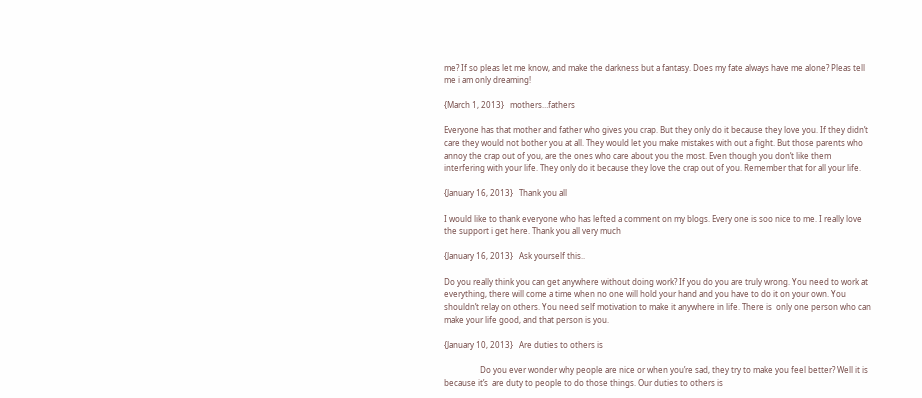me? If so pleas let me know, and make the darkness but a fantasy. Does my fate always have me alone? Pleas tell me i am only dreaming!

{March 1, 2013}   mothers…fathers

Everyone has that mother and father who gives you crap. But they only do it because they love you. If they didn’t care they would not bother you at all. They would let you make mistakes with out a fight. But those parents who annoy the crap out of you, are the ones who care about you the most. Even though you don’t like them interfering with your life. They only do it because they love the crap out of you. Remember that for all your life.

{January 16, 2013}   Thank you all

I would like to thank everyone who has lefted a comment on my blogs. Every one is soo nice to me. I really love the support i get here. Thank you all very much

{January 16, 2013}   Ask yourself this..

Do you really think you can get anywhere without doing work? If you do you are truly wrong. You need to work at everything, there will come a time when no one will hold your hand and you have to do it on your own. You shouldn’t relay on others. You need self motivation to make it anywhere in life. There is  only one person who can make your life good, and that person is you.

{January 10, 2013}   Are duties to others is

                  Do you ever wonder why people are nice or when you’re sad, they try to make you feel better? Well it is because it’s  are duty to people to do those things. Our duties to others is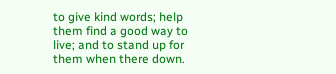to give kind words; help them find a good way to live; and to stand up for them when there down.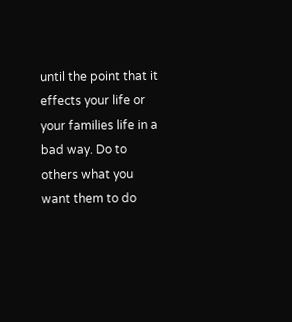until the point that it effects your life or your families life in a bad way. Do to others what you  want them to do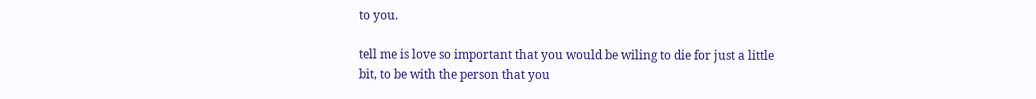to you.

tell me is love so important that you would be wiling to die for just a little bit, to be with the person that you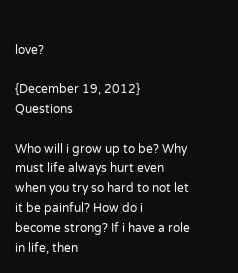love?

{December 19, 2012}   Questions

Who will i grow up to be? Why must life always hurt even when you try so hard to not let it be painful? How do i become strong? If i have a role in life, then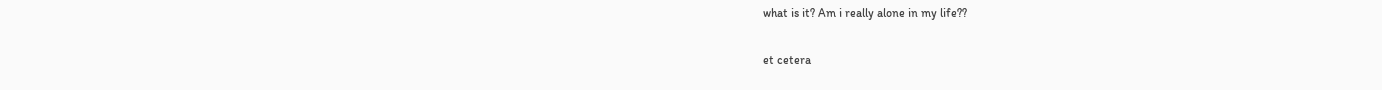what is it? Am i really alone in my life??

et cetera